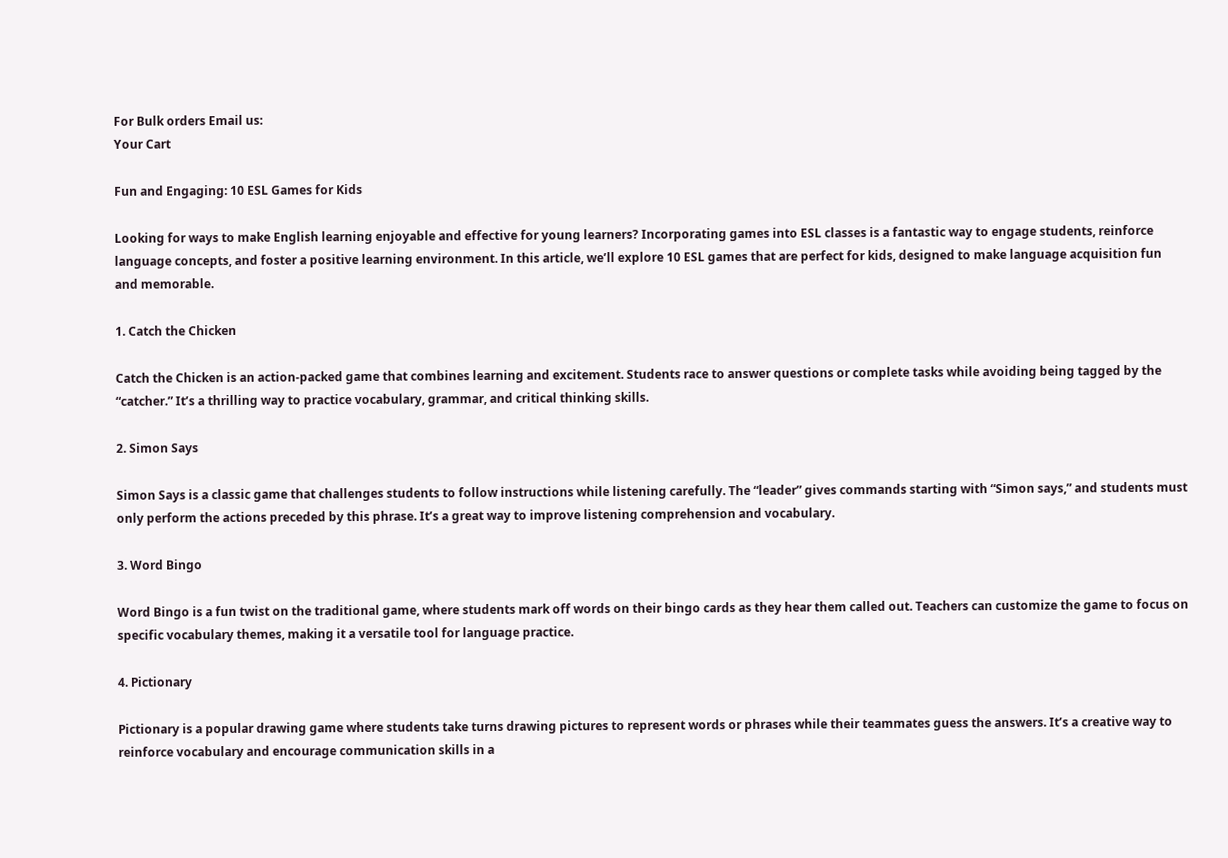For Bulk orders Email us:
Your Cart

Fun and Engaging: 10 ESL Games for Kids

Looking for ways to make English learning enjoyable and effective for young learners? Incorporating games into ESL classes is a fantastic way to engage students, reinforce language concepts, and foster a positive learning environment. In this article, we’ll explore 10 ESL games that are perfect for kids, designed to make language acquisition fun and memorable.

1. Catch the Chicken

Catch the Chicken is an action-packed game that combines learning and excitement. Students race to answer questions or complete tasks while avoiding being tagged by the “catcher.” It’s a thrilling way to practice vocabulary, grammar, and critical thinking skills.

2. Simon Says

Simon Says is a classic game that challenges students to follow instructions while listening carefully. The “leader” gives commands starting with “Simon says,” and students must only perform the actions preceded by this phrase. It’s a great way to improve listening comprehension and vocabulary.

3. Word Bingo

Word Bingo is a fun twist on the traditional game, where students mark off words on their bingo cards as they hear them called out. Teachers can customize the game to focus on specific vocabulary themes, making it a versatile tool for language practice.

4. Pictionary

Pictionary is a popular drawing game where students take turns drawing pictures to represent words or phrases while their teammates guess the answers. It’s a creative way to reinforce vocabulary and encourage communication skills in a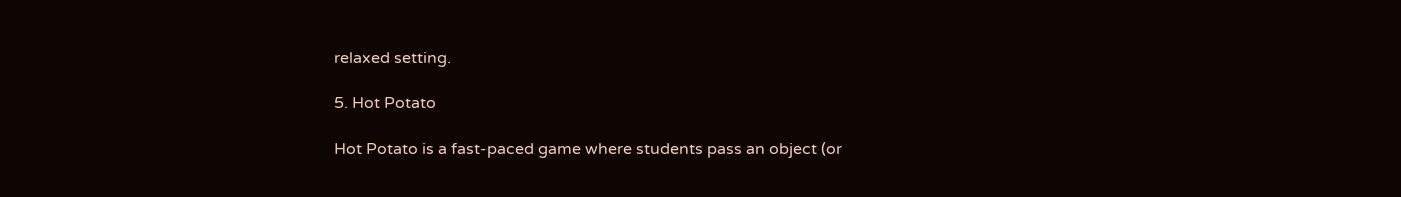relaxed setting.

5. Hot Potato

Hot Potato is a fast-paced game where students pass an object (or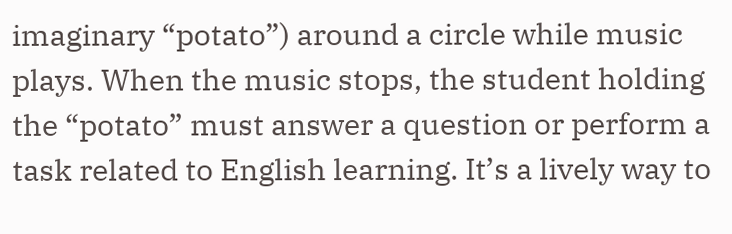imaginary “potato”) around a circle while music plays. When the music stops, the student holding the “potato” must answer a question or perform a task related to English learning. It’s a lively way to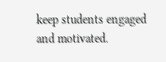keep students engaged and motivated.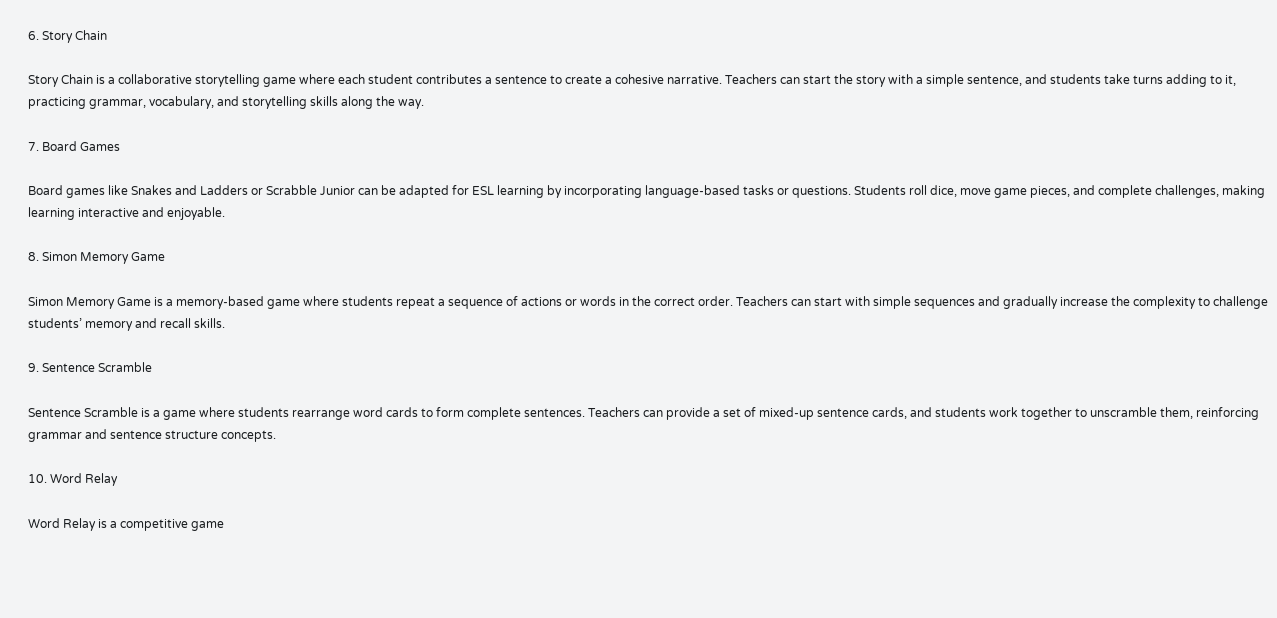6. Story Chain

Story Chain is a collaborative storytelling game where each student contributes a sentence to create a cohesive narrative. Teachers can start the story with a simple sentence, and students take turns adding to it, practicing grammar, vocabulary, and storytelling skills along the way.

7. Board Games

Board games like Snakes and Ladders or Scrabble Junior can be adapted for ESL learning by incorporating language-based tasks or questions. Students roll dice, move game pieces, and complete challenges, making learning interactive and enjoyable.

8. Simon Memory Game

Simon Memory Game is a memory-based game where students repeat a sequence of actions or words in the correct order. Teachers can start with simple sequences and gradually increase the complexity to challenge students’ memory and recall skills.

9. Sentence Scramble

Sentence Scramble is a game where students rearrange word cards to form complete sentences. Teachers can provide a set of mixed-up sentence cards, and students work together to unscramble them, reinforcing grammar and sentence structure concepts.

10. Word Relay

Word Relay is a competitive game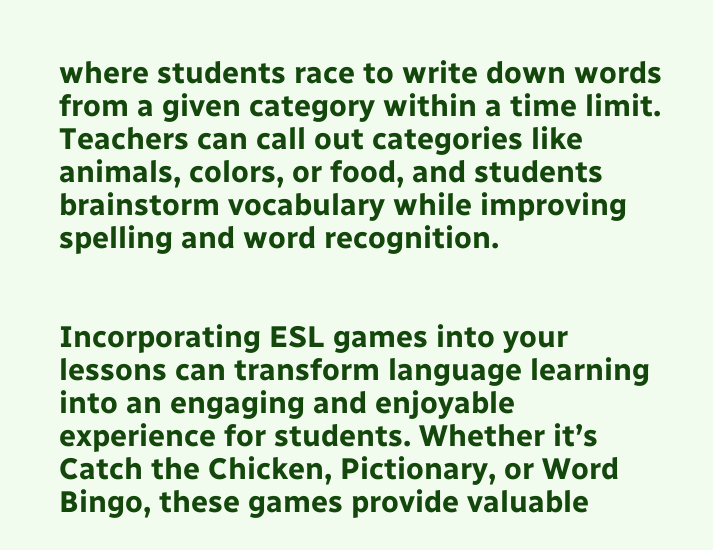where students race to write down words from a given category within a time limit. Teachers can call out categories like animals, colors, or food, and students brainstorm vocabulary while improving spelling and word recognition.


Incorporating ESL games into your lessons can transform language learning into an engaging and enjoyable experience for students. Whether it’s Catch the Chicken, Pictionary, or Word Bingo, these games provide valuable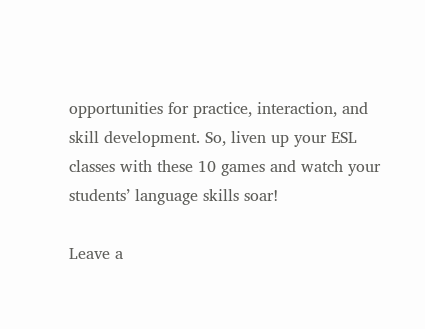opportunities for practice, interaction, and skill development. So, liven up your ESL classes with these 10 games and watch your students’ language skills soar!

Leave a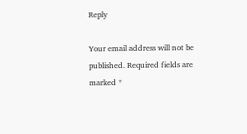Reply

Your email address will not be published. Required fields are marked *